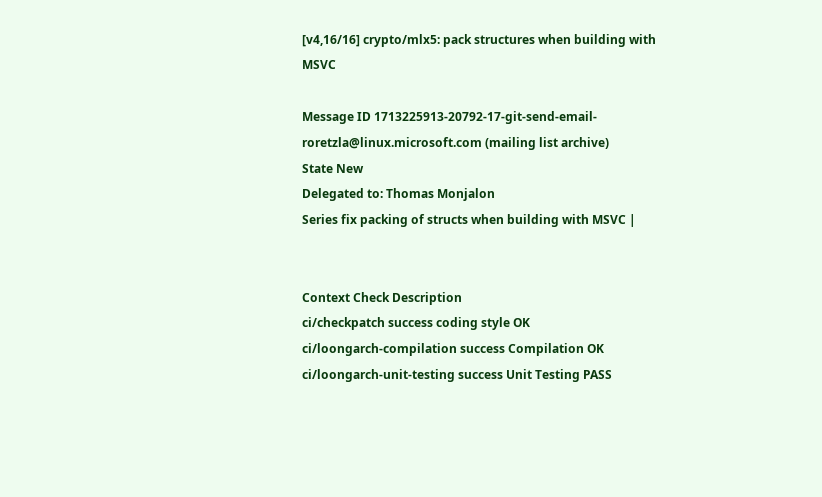[v4,16/16] crypto/mlx5: pack structures when building with MSVC

Message ID 1713225913-20792-17-git-send-email-roretzla@linux.microsoft.com (mailing list archive)
State New
Delegated to: Thomas Monjalon
Series fix packing of structs when building with MSVC |


Context Check Description
ci/checkpatch success coding style OK
ci/loongarch-compilation success Compilation OK
ci/loongarch-unit-testing success Unit Testing PASS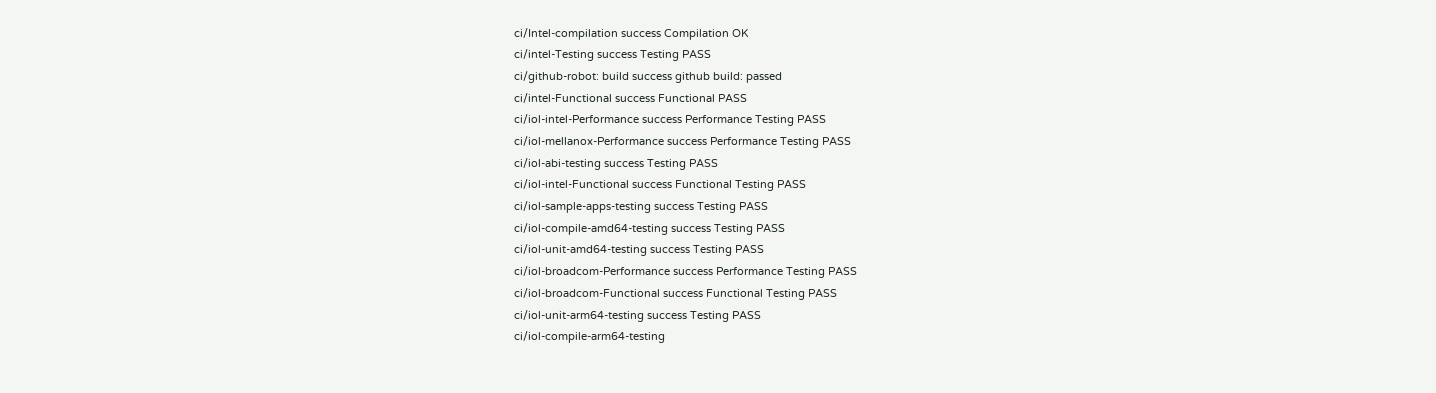ci/Intel-compilation success Compilation OK
ci/intel-Testing success Testing PASS
ci/github-robot: build success github build: passed
ci/intel-Functional success Functional PASS
ci/iol-intel-Performance success Performance Testing PASS
ci/iol-mellanox-Performance success Performance Testing PASS
ci/iol-abi-testing success Testing PASS
ci/iol-intel-Functional success Functional Testing PASS
ci/iol-sample-apps-testing success Testing PASS
ci/iol-compile-amd64-testing success Testing PASS
ci/iol-unit-amd64-testing success Testing PASS
ci/iol-broadcom-Performance success Performance Testing PASS
ci/iol-broadcom-Functional success Functional Testing PASS
ci/iol-unit-arm64-testing success Testing PASS
ci/iol-compile-arm64-testing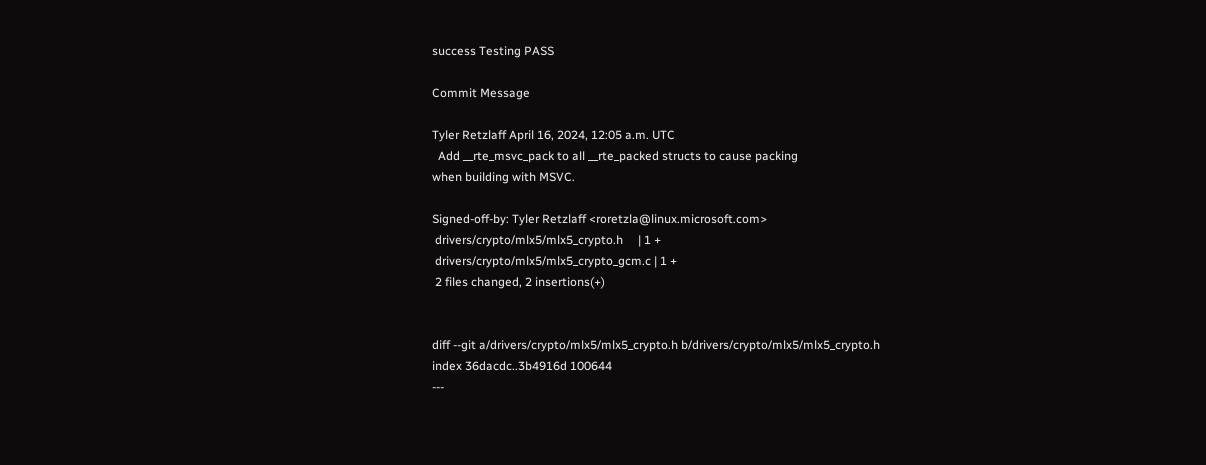success Testing PASS

Commit Message

Tyler Retzlaff April 16, 2024, 12:05 a.m. UTC
  Add __rte_msvc_pack to all __rte_packed structs to cause packing
when building with MSVC.

Signed-off-by: Tyler Retzlaff <roretzla@linux.microsoft.com>
 drivers/crypto/mlx5/mlx5_crypto.h     | 1 +
 drivers/crypto/mlx5/mlx5_crypto_gcm.c | 1 +
 2 files changed, 2 insertions(+)


diff --git a/drivers/crypto/mlx5/mlx5_crypto.h b/drivers/crypto/mlx5/mlx5_crypto.h
index 36dacdc..3b4916d 100644
---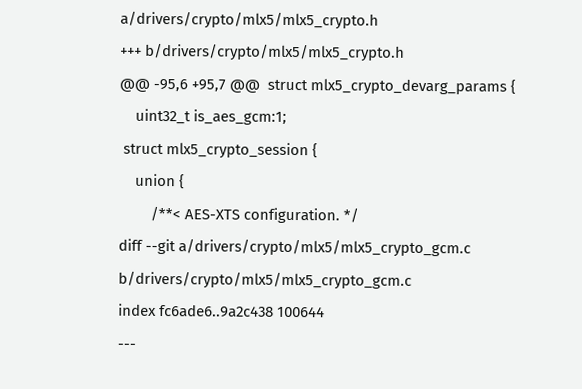a/drivers/crypto/mlx5/mlx5_crypto.h
+++ b/drivers/crypto/mlx5/mlx5_crypto.h
@@ -95,6 +95,7 @@  struct mlx5_crypto_devarg_params {
    uint32_t is_aes_gcm:1;
 struct mlx5_crypto_session {
    union {
        /**< AES-XTS configuration. */
diff --git a/drivers/crypto/mlx5/mlx5_crypto_gcm.c b/drivers/crypto/mlx5/mlx5_crypto_gcm.c
index fc6ade6..9a2c438 100644
---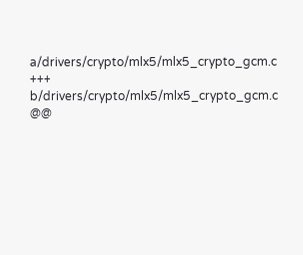a/drivers/crypto/mlx5/mlx5_crypto_gcm.c
+++ b/drivers/crypto/mlx5/mlx5_crypto_gcm.c
@@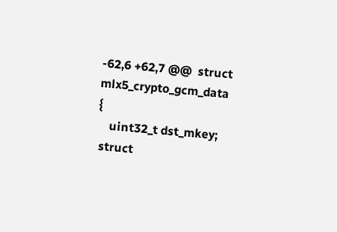-62,6 +62,7 @@  struct mlx5_crypto_gcm_data {
    uint32_t dst_mkey;
 struct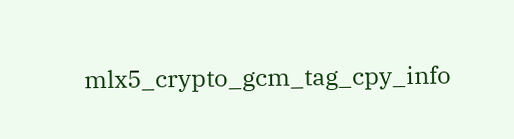mlx5_crypto_gcm_tag_cpy_info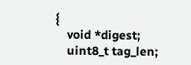{
    void *digest;
    uint8_t tag_len;